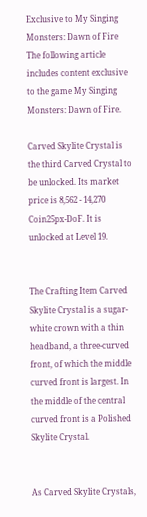Exclusive to My Singing Monsters: Dawn of Fire
The following article includes content exclusive to the game My Singing Monsters: Dawn of Fire.

Carved Skylite Crystal is the third Carved Crystal to be unlocked. Its market price is 8,562 - 14,270 Coin25px-DoF. It is unlocked at Level 19.


The Crafting Item Carved Skylite Crystal is a sugar-white crown with a thin headband, a three-curved front, of which the middle curved front is largest. In the middle of the central curved front is a Polished Skylite Crystal.


As Carved Skylite Crystals,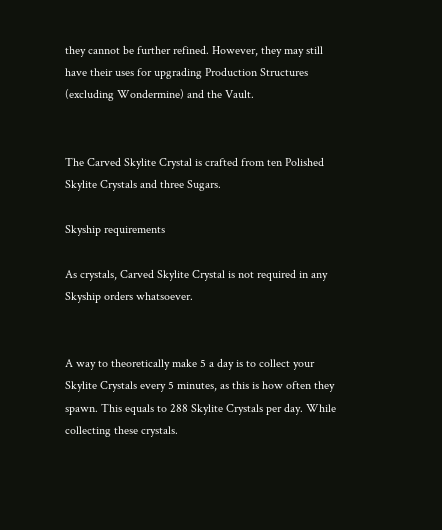they cannot be further refined. However, they may still have their uses for upgrading Production Structures (excluding Wondermine) and the Vault.


The Carved Skylite Crystal is crafted from ten Polished Skylite Crystals and three Sugars.

Skyship requirements

As crystals, Carved Skylite Crystal is not required in any Skyship orders whatsoever.


A way to theoretically make 5 a day is to collect your Skylite Crystals every 5 minutes, as this is how often they spawn. This equals to 288 Skylite Crystals per day. While collecting these crystals.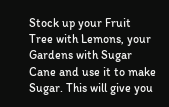Stock up your Fruit Tree with Lemons, your Gardens with Sugar Cane and use it to make Sugar. This will give you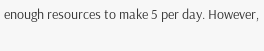enough resources to make 5 per day. However,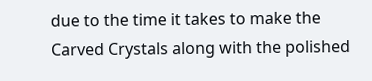due to the time it takes to make the Carved Crystals along with the polished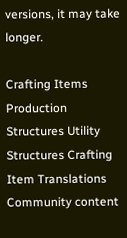versions, it may take longer.

Crafting Items
Production Structures Utility Structures Crafting Item Translations
Community content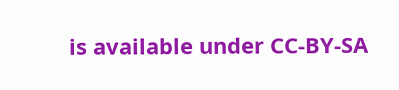is available under CC-BY-SA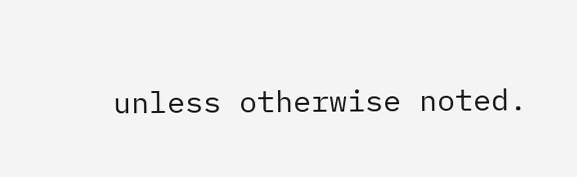unless otherwise noted.